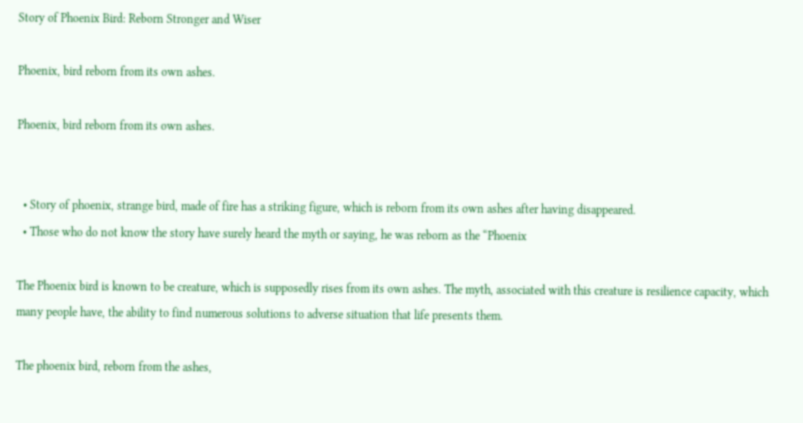Story of Phoenix Bird: Reborn Stronger and Wiser

Phoenix, bird reborn from its own ashes.

Phoenix, bird reborn from its own ashes.


  • Story of phoenix, strange bird, made of fire has a striking figure, which is reborn from its own ashes after having disappeared.
  • Those who do not know the story have surely heard the myth or saying, he was reborn as the “Phoenix

The Phoenix bird is known to be creature, which is supposedly rises from its own ashes. The myth, associated with this creature is resilience capacity, which many people have, the ability to find numerous solutions to adverse situation that life presents them.

The phoenix bird, reborn from the ashes,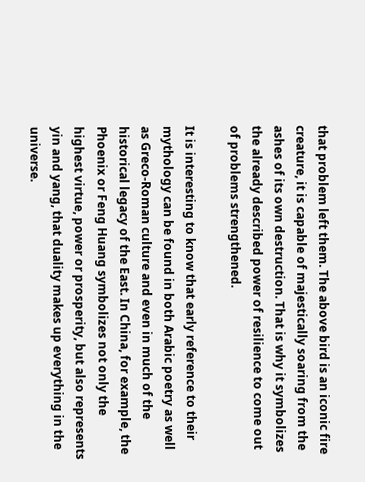that problem left them. The above bird is an iconic fire creature, it is capable of majestically soaring from the ashes of its own destruction. That is why it symbolizes the already described power of resilience to come out of problems strengthened.

It is interesting to know that early reference to their mythology can be found in both Arabic poetry as well as Greco-Roman culture and even in much of the historical legacy of the East. In China, for example, the Phoenix or Feng Huang symbolizes not only the highest virtue, power or prosperity, but also represents yin and yang, that duality makes up everything in the universe.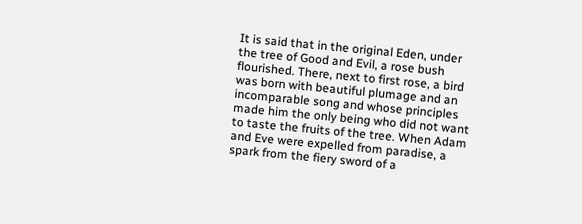It is said that in the original Eden, under the tree of Good and Evil, a rose bush flourished. There, next to first rose, a bird was born with beautiful plumage and an incomparable song and whose principles made him the only being who did not want to taste the fruits of the tree. When Adam and Eve were expelled from paradise, a spark from the fiery sword of a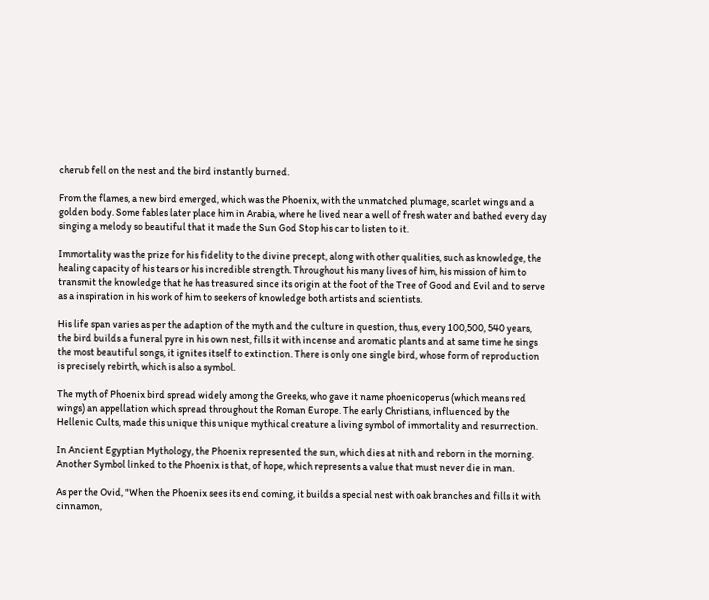cherub fell on the nest and the bird instantly burned.

From the flames, a new bird emerged, which was the Phoenix, with the unmatched plumage, scarlet wings and a golden body. Some fables later place him in Arabia, where he lived near a well of fresh water and bathed every day singing a melody so beautiful that it made the Sun God Stop his car to listen to it.

Immortality was the prize for his fidelity to the divine precept, along with other qualities, such as knowledge, the healing capacity of his tears or his incredible strength. Throughout his many lives of him, his mission of him to transmit the knowledge that he has treasured since its origin at the foot of the Tree of Good and Evil and to serve as a inspiration in his work of him to seekers of knowledge both artists and scientists.

His life span varies as per the adaption of the myth and the culture in question, thus, every 100,500, 540 years, the bird builds a funeral pyre in his own nest, fills it with incense and aromatic plants and at same time he sings the most beautiful songs, it ignites itself to extinction. There is only one single bird, whose form of reproduction is precisely rebirth, which is also a symbol.

The myth of Phoenix bird spread widely among the Greeks, who gave it name phoenicoperus (which means red wings) an appellation which spread throughout the Roman Europe. The early Christians, influenced by the Hellenic Cults, made this unique this unique mythical creature a living symbol of immortality and resurrection.

In Ancient Egyptian Mythology, the Phoenix represented the sun, which dies at nith and reborn in the morning. Another Symbol linked to the Phoenix is that, of hope, which represents a value that must never die in man.

As per the Ovid, "When the Phoenix sees its end coming, it builds a special nest with oak branches and fills it with cinnamon,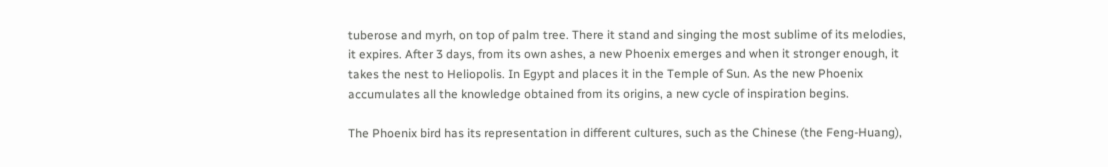tuberose and myrh, on top of palm tree. There it stand and singing the most sublime of its melodies, it expires. After 3 days, from its own ashes, a new Phoenix emerges and when it stronger enough, it takes the nest to Heliopolis. In Egypt and places it in the Temple of Sun. As the new Phoenix accumulates all the knowledge obtained from its origins, a new cycle of inspiration begins.

The Phoenix bird has its representation in different cultures, such as the Chinese (the Feng-Huang),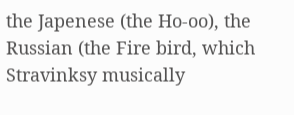the Japenese (the Ho-oo), the Russian (the Fire bird, which Stravinksy musically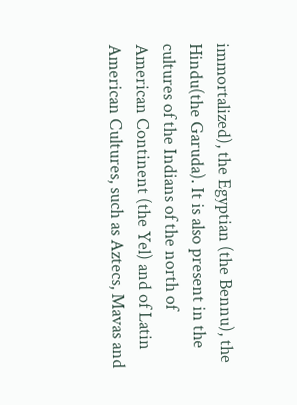immortalized), the Egyptian (the Bennu), the Hindu(the Garuda). It is also present in the cultures of the Indians of the north of American Continent (the Yel) and of Latin American Cultures, such as Aztecs, Mavas and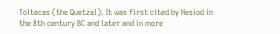Toltecas (the Quetzal). It was first cited by Hesiod in the 8th century BC and later and in more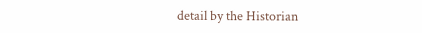detail by the Historian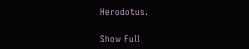Herodotus.

Show Full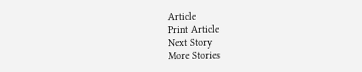Article
Print Article
Next Story
More Stories